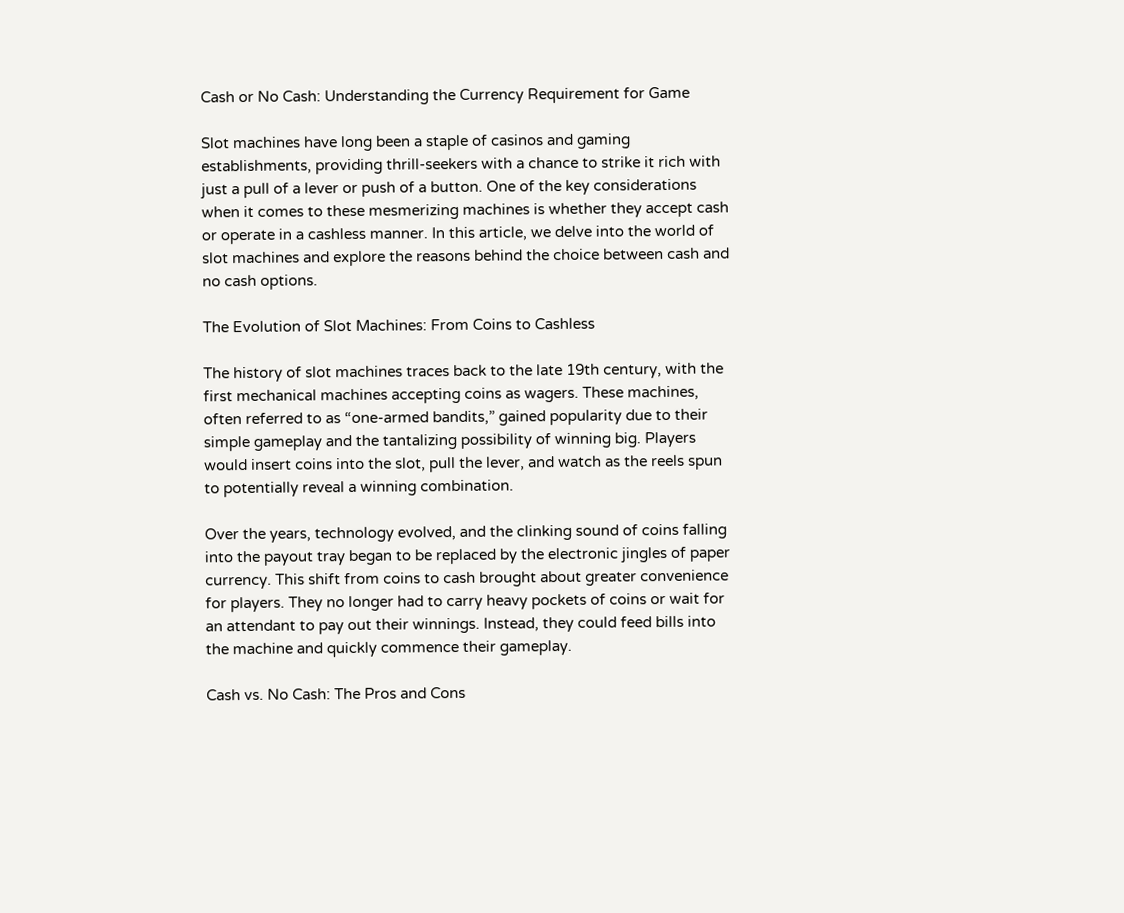Cash or No Cash: Understanding the Currency Requirement for Game

Slot machines have long been a staple of casinos and gaming establishments, providing thrill-seekers with a chance to strike it rich with just a pull of a lever or push of a button. One of the key considerations when it comes to these mesmerizing machines is whether they accept cash or operate in a cashless manner. In this article, we delve into the world of slot machines and explore the reasons behind the choice between cash and no cash options.

The Evolution of Slot Machines: From Coins to Cashless

The history of slot machines traces back to the late 19th century, with the first mechanical machines accepting coins as wagers. These machines, often referred to as “one-armed bandits,” gained popularity due to their simple gameplay and the tantalizing possibility of winning big. Players would insert coins into the slot, pull the lever, and watch as the reels spun to potentially reveal a winning combination.

Over the years, technology evolved, and the clinking sound of coins falling into the payout tray began to be replaced by the electronic jingles of paper currency. This shift from coins to cash brought about greater convenience for players. They no longer had to carry heavy pockets of coins or wait for an attendant to pay out their winnings. Instead, they could feed bills into the machine and quickly commence their gameplay.

Cash vs. No Cash: The Pros and Cons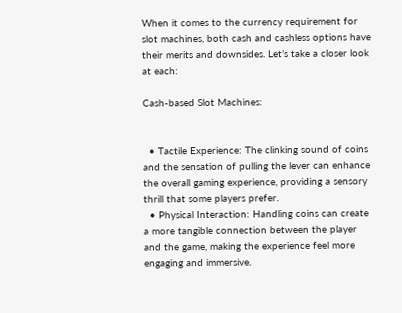When it comes to the currency requirement for slot machines, both cash and cashless options have their merits and downsides. Let’s take a closer look at each:

Cash-based Slot Machines:


  • Tactile Experience: The clinking sound of coins and the sensation of pulling the lever can enhance the overall gaming experience, providing a sensory thrill that some players prefer.
  • Physical Interaction: Handling coins can create a more tangible connection between the player and the game, making the experience feel more engaging and immersive.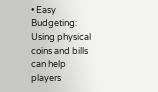• Easy Budgeting: Using physical coins and bills can help players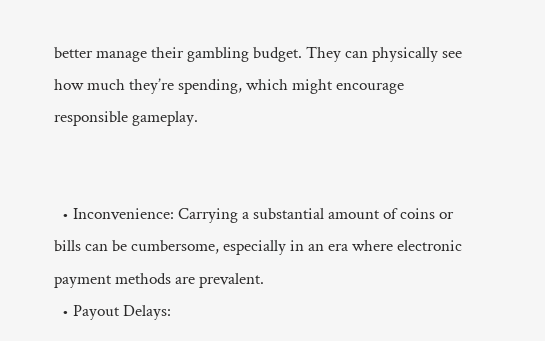better manage their gambling budget. They can physically see how much they’re spending, which might encourage responsible gameplay.


  • Inconvenience: Carrying a substantial amount of coins or bills can be cumbersome, especially in an era where electronic payment methods are prevalent.
  • Payout Delays: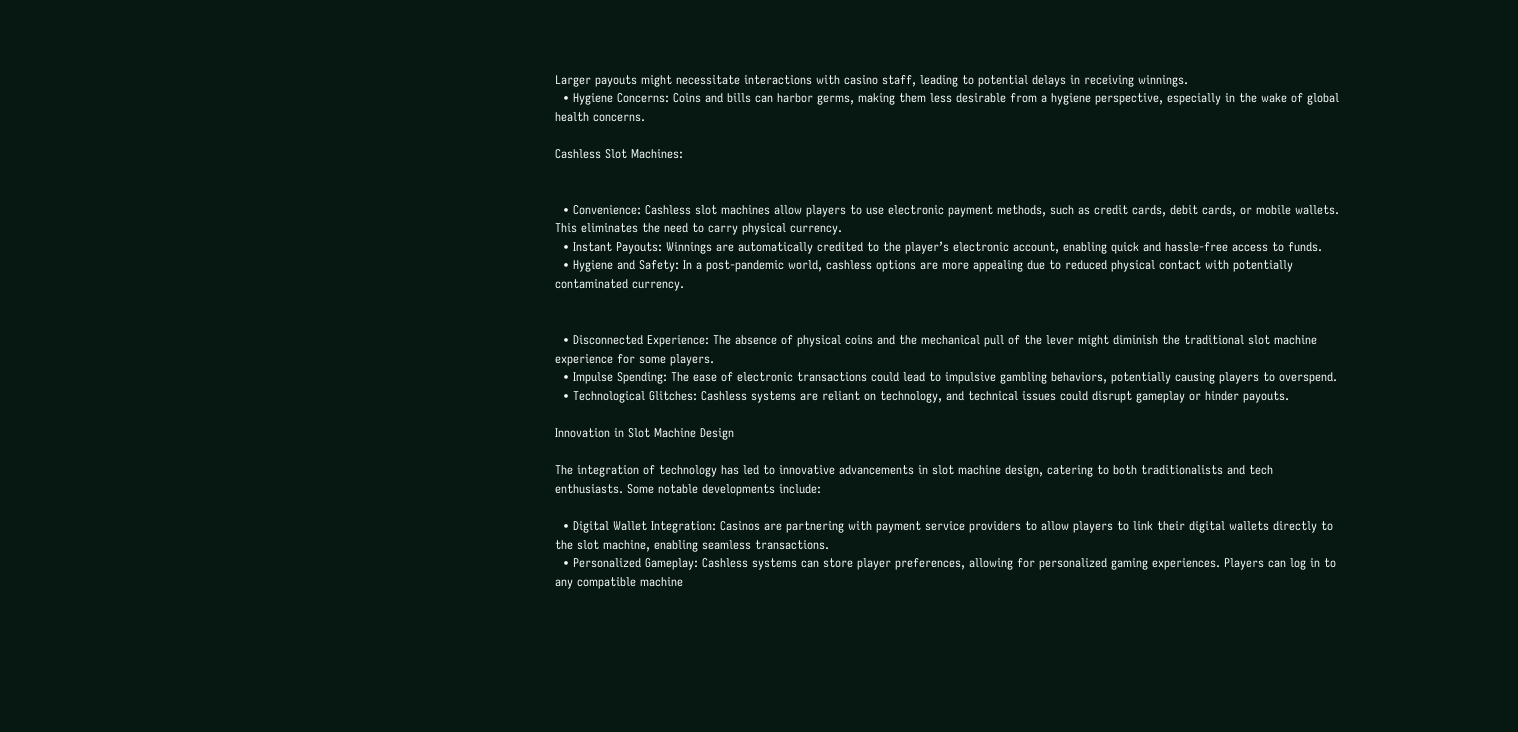Larger payouts might necessitate interactions with casino staff, leading to potential delays in receiving winnings.
  • Hygiene Concerns: Coins and bills can harbor germs, making them less desirable from a hygiene perspective, especially in the wake of global health concerns.

Cashless Slot Machines:


  • Convenience: Cashless slot machines allow players to use electronic payment methods, such as credit cards, debit cards, or mobile wallets. This eliminates the need to carry physical currency.
  • Instant Payouts: Winnings are automatically credited to the player’s electronic account, enabling quick and hassle-free access to funds.
  • Hygiene and Safety: In a post-pandemic world, cashless options are more appealing due to reduced physical contact with potentially contaminated currency.


  • Disconnected Experience: The absence of physical coins and the mechanical pull of the lever might diminish the traditional slot machine experience for some players.
  • Impulse Spending: The ease of electronic transactions could lead to impulsive gambling behaviors, potentially causing players to overspend.
  • Technological Glitches: Cashless systems are reliant on technology, and technical issues could disrupt gameplay or hinder payouts.

Innovation in Slot Machine Design

The integration of technology has led to innovative advancements in slot machine design, catering to both traditionalists and tech enthusiasts. Some notable developments include:

  • Digital Wallet Integration: Casinos are partnering with payment service providers to allow players to link their digital wallets directly to the slot machine, enabling seamless transactions.
  • Personalized Gameplay: Cashless systems can store player preferences, allowing for personalized gaming experiences. Players can log in to any compatible machine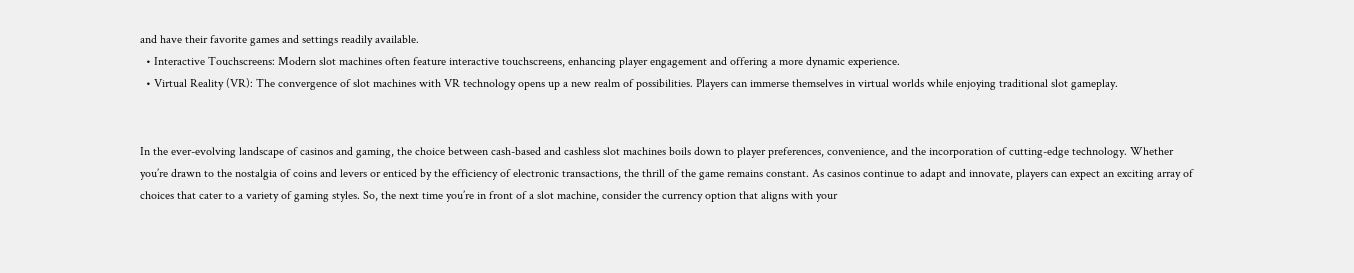and have their favorite games and settings readily available.
  • Interactive Touchscreens: Modern slot machines often feature interactive touchscreens, enhancing player engagement and offering a more dynamic experience.
  • Virtual Reality (VR): The convergence of slot machines with VR technology opens up a new realm of possibilities. Players can immerse themselves in virtual worlds while enjoying traditional slot gameplay.


In the ever-evolving landscape of casinos and gaming, the choice between cash-based and cashless slot machines boils down to player preferences, convenience, and the incorporation of cutting-edge technology. Whether you’re drawn to the nostalgia of coins and levers or enticed by the efficiency of electronic transactions, the thrill of the game remains constant. As casinos continue to adapt and innovate, players can expect an exciting array of choices that cater to a variety of gaming styles. So, the next time you’re in front of a slot machine, consider the currency option that aligns with your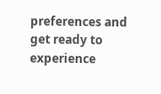preferences and get ready to experience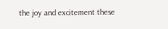the joy and excitement these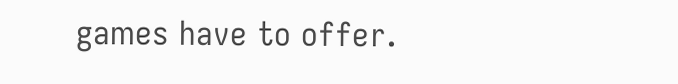games have to offer.